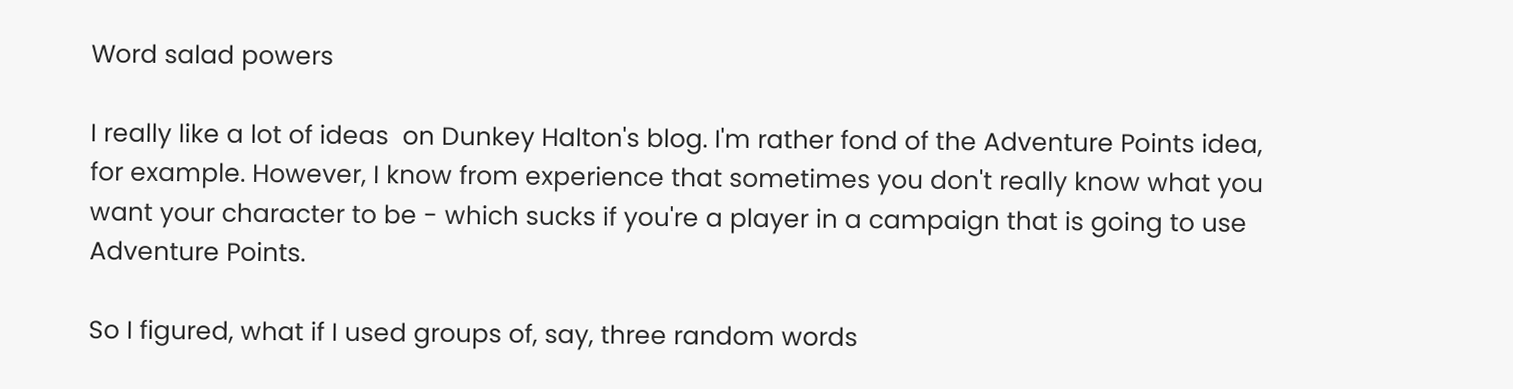Word salad powers

I really like a lot of ideas  on Dunkey Halton's blog. I'm rather fond of the Adventure Points idea, for example. However, I know from experience that sometimes you don't really know what you want your character to be - which sucks if you're a player in a campaign that is going to use Adventure Points.

So I figured, what if I used groups of, say, three random words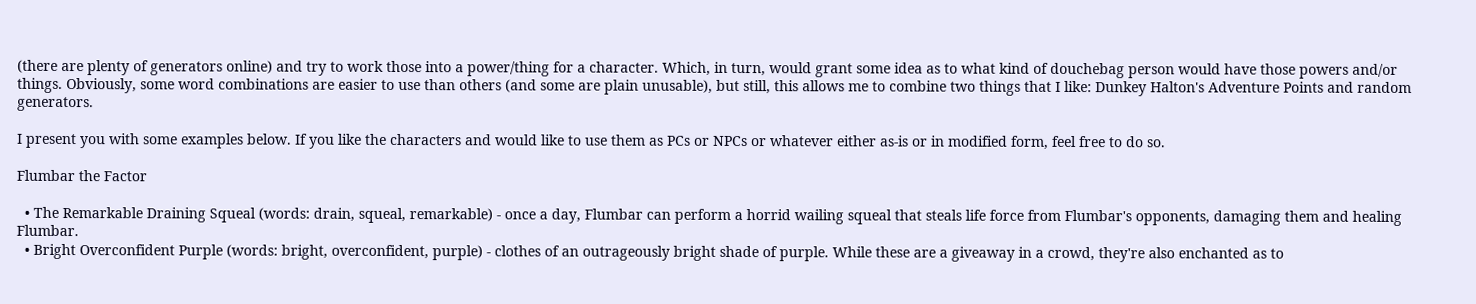(there are plenty of generators online) and try to work those into a power/thing for a character. Which, in turn, would grant some idea as to what kind of douchebag person would have those powers and/or things. Obviously, some word combinations are easier to use than others (and some are plain unusable), but still, this allows me to combine two things that I like: Dunkey Halton's Adventure Points and random generators.

I present you with some examples below. If you like the characters and would like to use them as PCs or NPCs or whatever either as-is or in modified form, feel free to do so.

Flumbar the Factor

  • The Remarkable Draining Squeal (words: drain, squeal, remarkable) - once a day, Flumbar can perform a horrid wailing squeal that steals life force from Flumbar's opponents, damaging them and healing Flumbar.
  • Bright Overconfident Purple (words: bright, overconfident, purple) - clothes of an outrageously bright shade of purple. While these are a giveaway in a crowd, they're also enchanted as to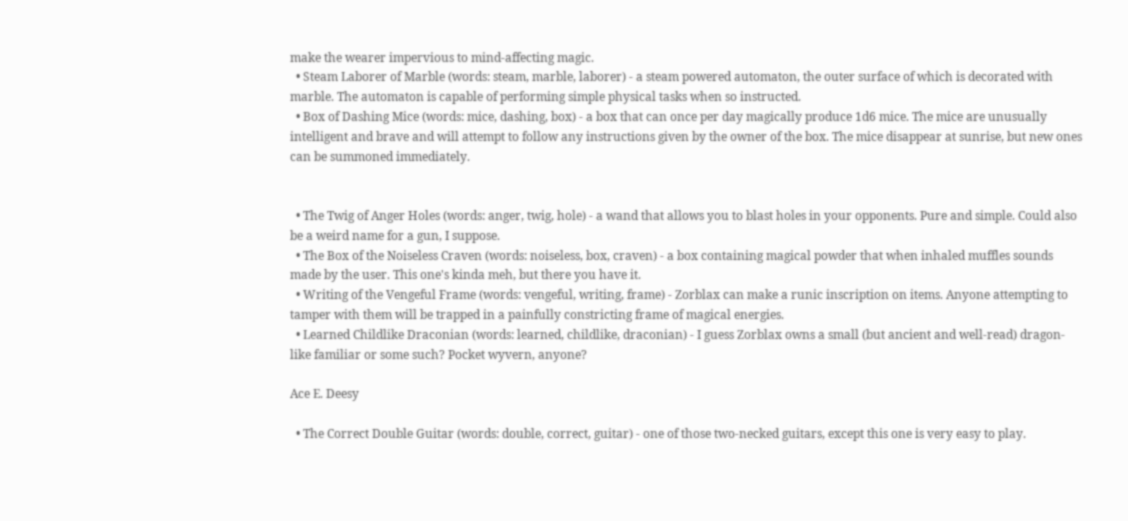make the wearer impervious to mind-affecting magic.
  • Steam Laborer of Marble (words: steam, marble, laborer) - a steam powered automaton, the outer surface of which is decorated with marble. The automaton is capable of performing simple physical tasks when so instructed.
  • Box of Dashing Mice (words: mice, dashing, box) - a box that can once per day magically produce 1d6 mice. The mice are unusually intelligent and brave and will attempt to follow any instructions given by the owner of the box. The mice disappear at sunrise, but new ones can be summoned immediately.


  • The Twig of Anger Holes (words: anger, twig, hole) - a wand that allows you to blast holes in your opponents. Pure and simple. Could also be a weird name for a gun, I suppose.
  • The Box of the Noiseless Craven (words: noiseless, box, craven) - a box containing magical powder that when inhaled muffles sounds made by the user. This one's kinda meh, but there you have it.
  • Writing of the Vengeful Frame (words: vengeful, writing, frame) - Zorblax can make a runic inscription on items. Anyone attempting to tamper with them will be trapped in a painfully constricting frame of magical energies.
  • Learned Childlike Draconian (words: learned, childlike, draconian) - I guess Zorblax owns a small (but ancient and well-read) dragon-like familiar or some such? Pocket wyvern, anyone?

Ace E. Deesy

  • The Correct Double Guitar (words: double, correct, guitar) - one of those two-necked guitars, except this one is very easy to play.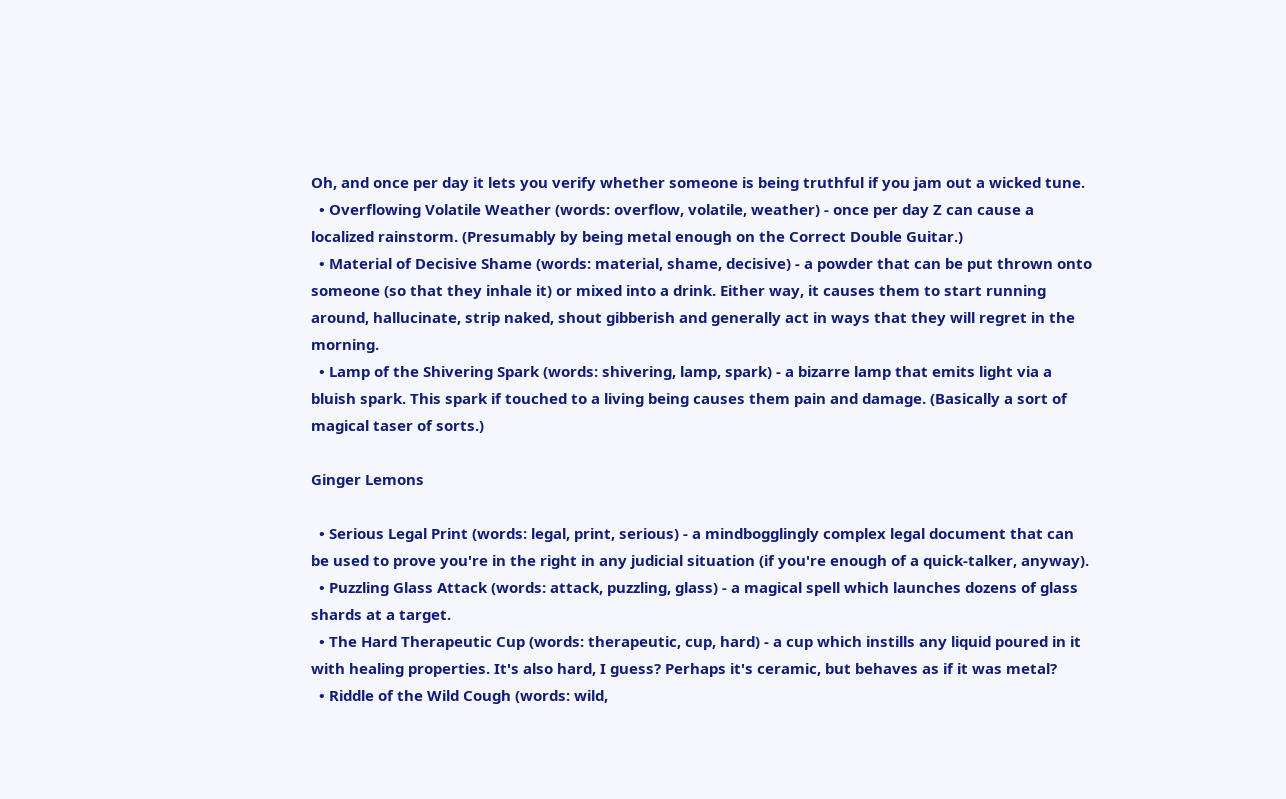Oh, and once per day it lets you verify whether someone is being truthful if you jam out a wicked tune.
  • Overflowing Volatile Weather (words: overflow, volatile, weather) - once per day Z can cause a localized rainstorm. (Presumably by being metal enough on the Correct Double Guitar.)
  • Material of Decisive Shame (words: material, shame, decisive) - a powder that can be put thrown onto someone (so that they inhale it) or mixed into a drink. Either way, it causes them to start running around, hallucinate, strip naked, shout gibberish and generally act in ways that they will regret in the morning.
  • Lamp of the Shivering Spark (words: shivering, lamp, spark) - a bizarre lamp that emits light via a bluish spark. This spark if touched to a living being causes them pain and damage. (Basically a sort of magical taser of sorts.)

Ginger Lemons

  • Serious Legal Print (words: legal, print, serious) - a mindbogglingly complex legal document that can be used to prove you're in the right in any judicial situation (if you're enough of a quick-talker, anyway).
  • Puzzling Glass Attack (words: attack, puzzling, glass) - a magical spell which launches dozens of glass shards at a target.
  • The Hard Therapeutic Cup (words: therapeutic, cup, hard) - a cup which instills any liquid poured in it with healing properties. It's also hard, I guess? Perhaps it's ceramic, but behaves as if it was metal?
  • Riddle of the Wild Cough (words: wild,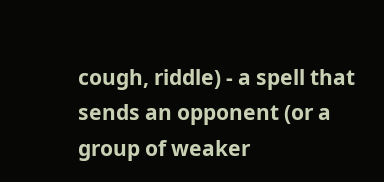cough, riddle) - a spell that sends an opponent (or a group of weaker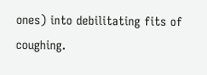ones) into debilitating fits of coughing.